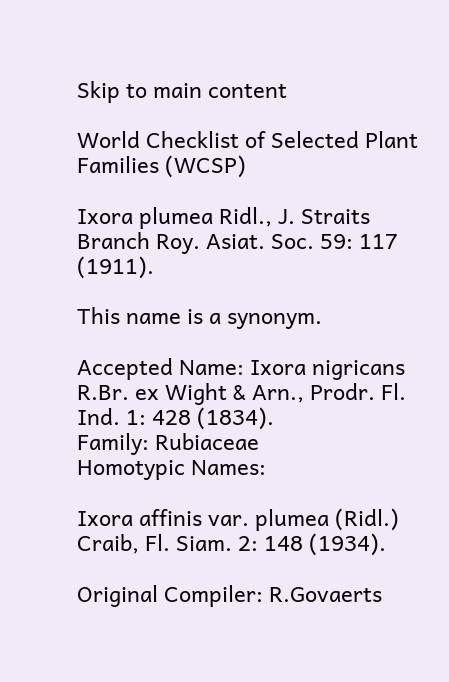Skip to main content

World Checklist of Selected Plant Families (WCSP)

Ixora plumea Ridl., J. Straits Branch Roy. Asiat. Soc. 59: 117 (1911).

This name is a synonym.

Accepted Name: Ixora nigricans R.Br. ex Wight & Arn., Prodr. Fl. Ind. 1: 428 (1834).
Family: Rubiaceae
Homotypic Names:

Ixora affinis var. plumea (Ridl.) Craib, Fl. Siam. 2: 148 (1934).

Original Compiler: R.Govaerts